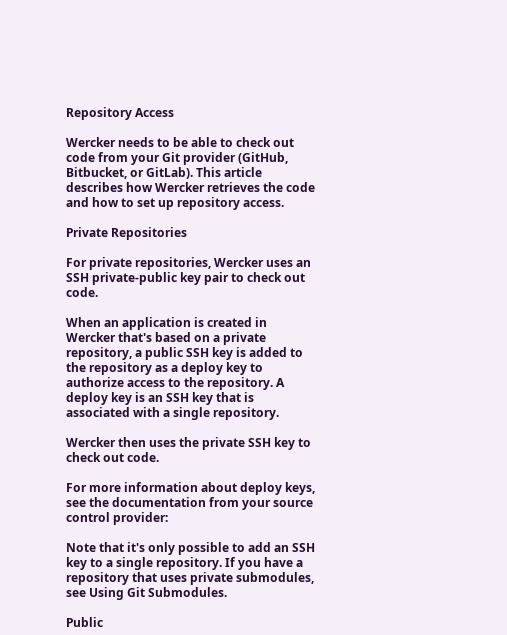Repository Access

Wercker needs to be able to check out code from your Git provider (GitHub, Bitbucket, or GitLab). This article describes how Wercker retrieves the code and how to set up repository access.

Private Repositories

For private repositories, Wercker uses an SSH private-public key pair to check out code.

When an application is created in Wercker that's based on a private repository, a public SSH key is added to the repository as a deploy key to authorize access to the repository. A deploy key is an SSH key that is associated with a single repository.

Wercker then uses the private SSH key to check out code.

For more information about deploy keys, see the documentation from your source control provider:

Note that it's only possible to add an SSH key to a single repository. If you have a repository that uses private submodules, see Using Git Submodules.

Public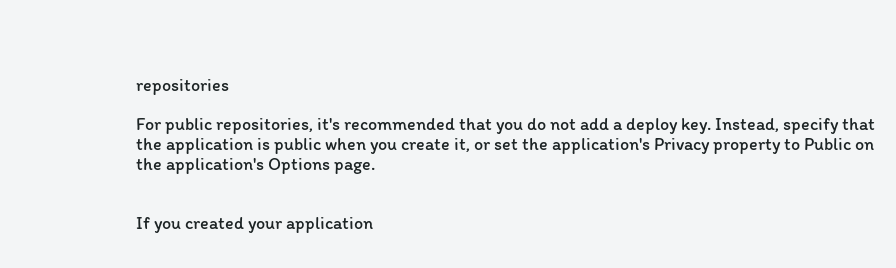repositories

For public repositories, it's recommended that you do not add a deploy key. Instead, specify that the application is public when you create it, or set the application's Privacy property to Public on the application's Options page.


If you created your application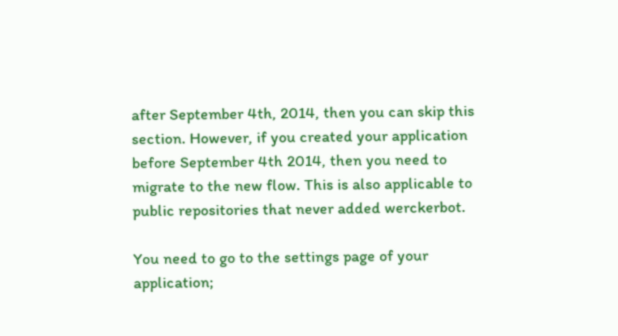after September 4th, 2014, then you can skip this section. However, if you created your application before September 4th 2014, then you need to migrate to the new flow. This is also applicable to public repositories that never added werckerbot.

You need to go to the settings page of your application;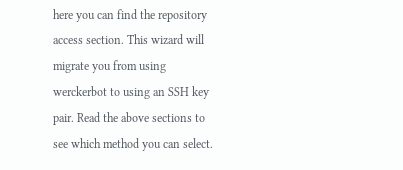here you can find the repository access section. This wizard will migrate you from using werckerbot to using an SSH key pair. Read the above sections to see which method you can select.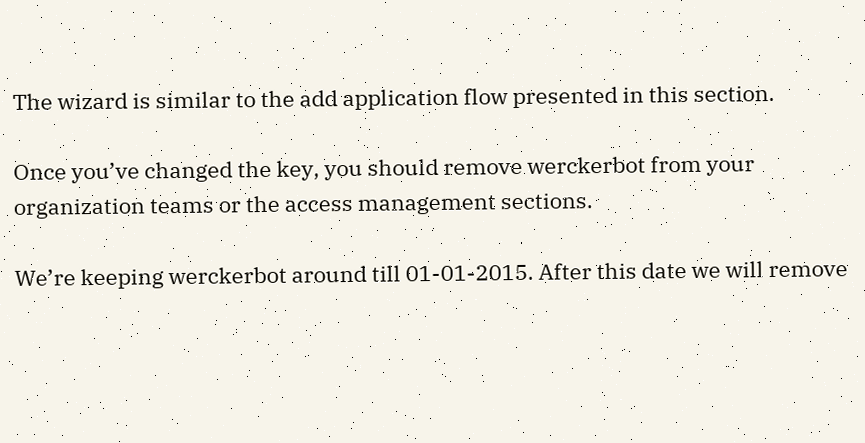The wizard is similar to the add application flow presented in this section.

Once you’ve changed the key, you should remove werckerbot from your organization teams or the access management sections.

We’re keeping werckerbot around till 01-01-2015. After this date we will remove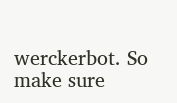werckerbot. So make sure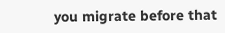you migrate before that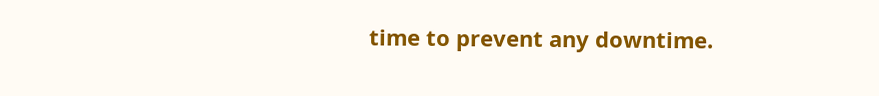time to prevent any downtime.